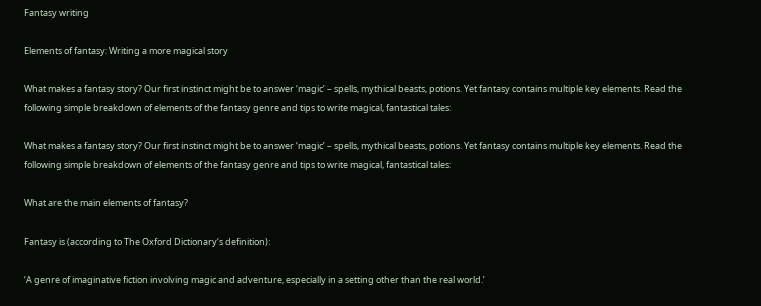Fantasy writing

Elements of fantasy: Writing a more magical story

What makes a fantasy story? Our first instinct might be to answer ‘magic’ – spells, mythical beasts, potions. Yet fantasy contains multiple key elements. Read the following simple breakdown of elements of the fantasy genre and tips to write magical, fantastical tales:

What makes a fantasy story? Our first instinct might be to answer ‘magic’ – spells, mythical beasts, potions. Yet fantasy contains multiple key elements. Read the following simple breakdown of elements of the fantasy genre and tips to write magical, fantastical tales:

What are the main elements of fantasy?

Fantasy is (according to The Oxford Dictionary‘s definition):

‘A genre of imaginative fiction involving magic and adventure, especially in a setting other than the real world.’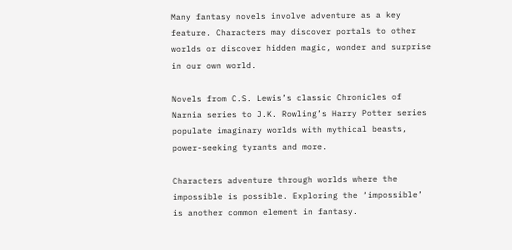Many fantasy novels involve adventure as a key feature. Characters may discover portals to other worlds or discover hidden magic, wonder and surprise in our own world.

Novels from C.S. Lewis’s classic Chronicles of Narnia series to J.K. Rowling’s Harry Potter series populate imaginary worlds with mythical beasts, power-seeking tyrants and more.

Characters adventure through worlds where the impossible is possible. Exploring the ‘impossible’ is another common element in fantasy.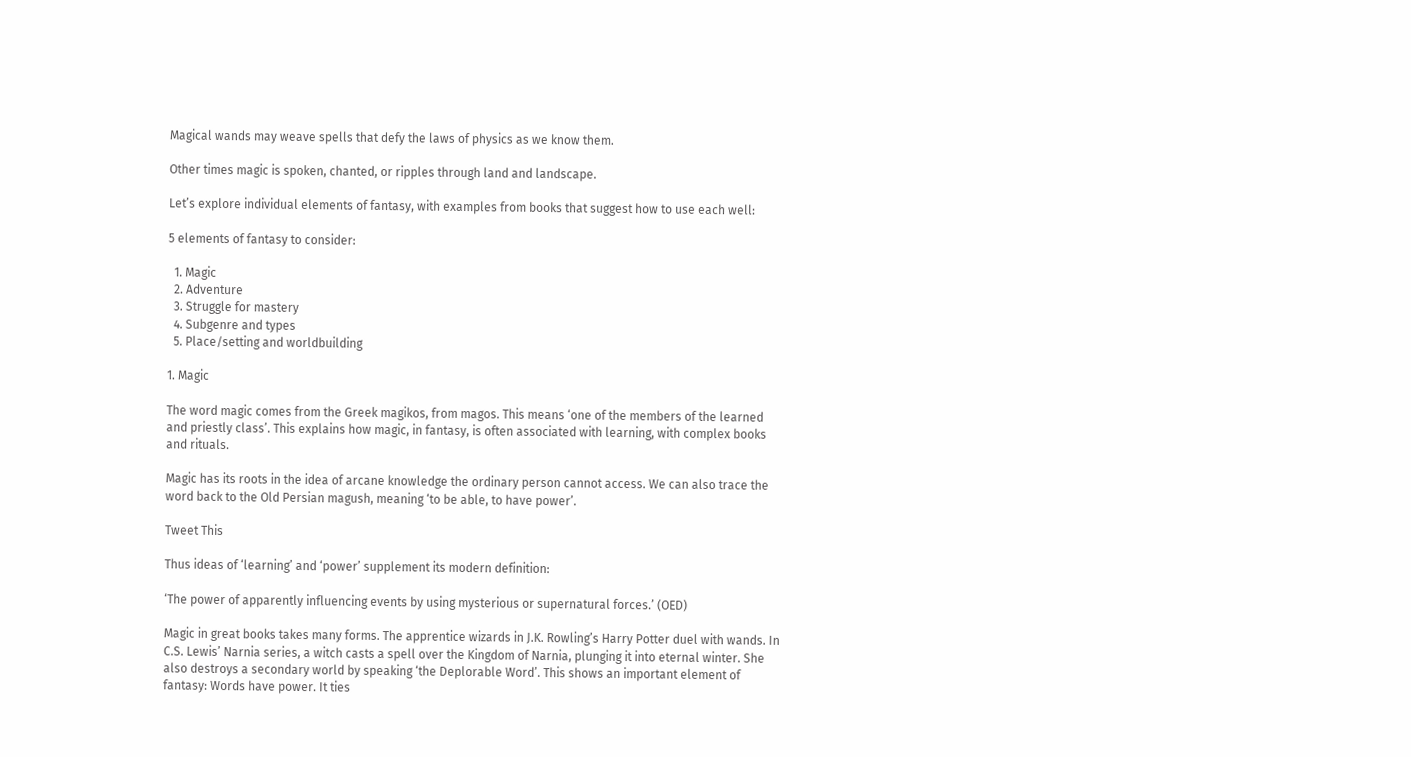Magical wands may weave spells that defy the laws of physics as we know them.

Other times magic is spoken, chanted, or ripples through land and landscape.

Let’s explore individual elements of fantasy, with examples from books that suggest how to use each well:

5 elements of fantasy to consider:

  1. Magic
  2. Adventure
  3. Struggle for mastery
  4. Subgenre and types
  5. Place/setting and worldbuilding

1. Magic

The word magic comes from the Greek magikos, from magos. This means ‘one of the members of the learned and priestly class’. This explains how magic, in fantasy, is often associated with learning, with complex books and rituals.

Magic has its roots in the idea of arcane knowledge the ordinary person cannot access. We can also trace the word back to the Old Persian magush, meaning ‘to be able, to have power’.

Tweet This

Thus ideas of ‘learning’ and ‘power’ supplement its modern definition:

‘The power of apparently influencing events by using mysterious or supernatural forces.’ (OED)

Magic in great books takes many forms. The apprentice wizards in J.K. Rowling’s Harry Potter duel with wands. In C.S. Lewis’ Narnia series, a witch casts a spell over the Kingdom of Narnia, plunging it into eternal winter. She also destroys a secondary world by speaking ‘the Deplorable Word’. This shows an important element of fantasy: Words have power. It ties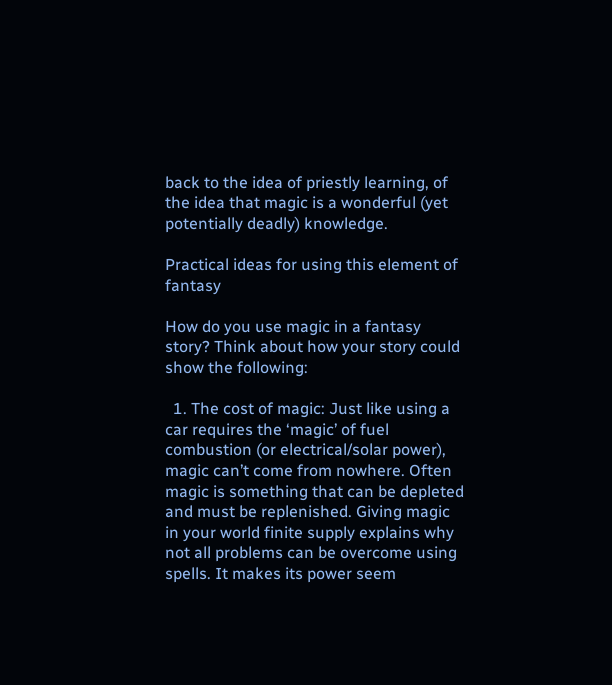back to the idea of priestly learning, of the idea that magic is a wonderful (yet potentially deadly) knowledge.

Practical ideas for using this element of fantasy

How do you use magic in a fantasy story? Think about how your story could show the following:

  1. The cost of magic: Just like using a car requires the ‘magic’ of fuel combustion (or electrical/solar power), magic can’t come from nowhere. Often magic is something that can be depleted and must be replenished. Giving magic in your world finite supply explains why not all problems can be overcome using spells. It makes its power seem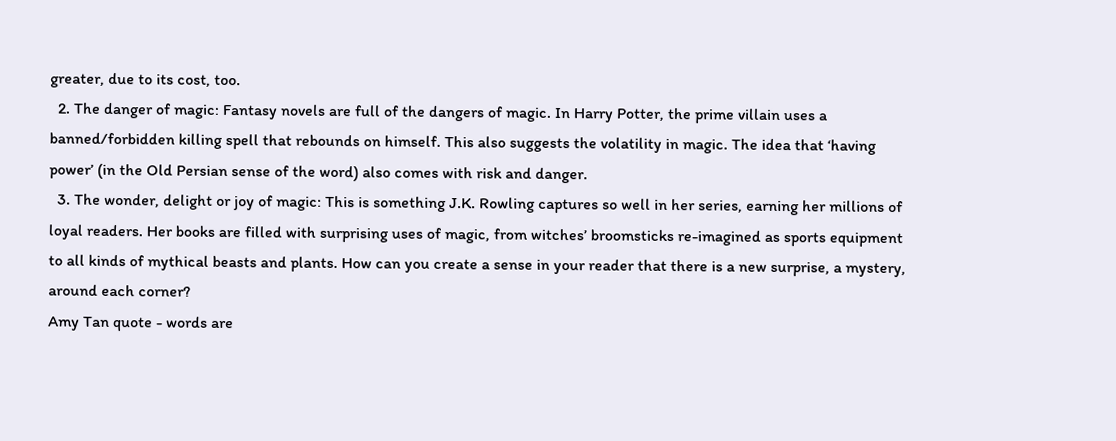greater, due to its cost, too.
  2. The danger of magic: Fantasy novels are full of the dangers of magic. In Harry Potter, the prime villain uses a banned/forbidden killing spell that rebounds on himself. This also suggests the volatility in magic. The idea that ‘having power’ (in the Old Persian sense of the word) also comes with risk and danger.
  3. The wonder, delight or joy of magic: This is something J.K. Rowling captures so well in her series, earning her millions of loyal readers. Her books are filled with surprising uses of magic, from witches’ broomsticks re-imagined as sports equipment to all kinds of mythical beasts and plants. How can you create a sense in your reader that there is a new surprise, a mystery, around each corner?
Amy Tan quote - words are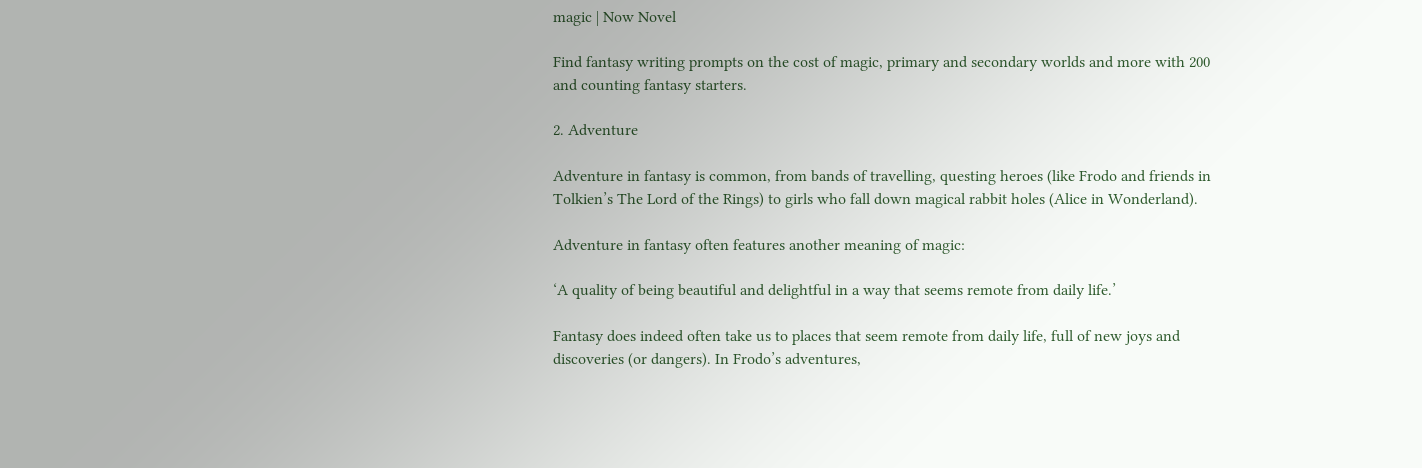magic | Now Novel

Find fantasy writing prompts on the cost of magic, primary and secondary worlds and more with 200 and counting fantasy starters.

2. Adventure

Adventure in fantasy is common, from bands of travelling, questing heroes (like Frodo and friends in Tolkien’s The Lord of the Rings) to girls who fall down magical rabbit holes (Alice in Wonderland).

Adventure in fantasy often features another meaning of magic:

‘A quality of being beautiful and delightful in a way that seems remote from daily life.’

Fantasy does indeed often take us to places that seem remote from daily life, full of new joys and discoveries (or dangers). In Frodo’s adventures,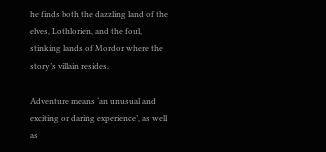he finds both the dazzling land of the elves, Lothlorien, and the foul, stinking lands of Mordor where the story’s villain resides.

Adventure means ‘an unusual and exciting or daring experience’, as well as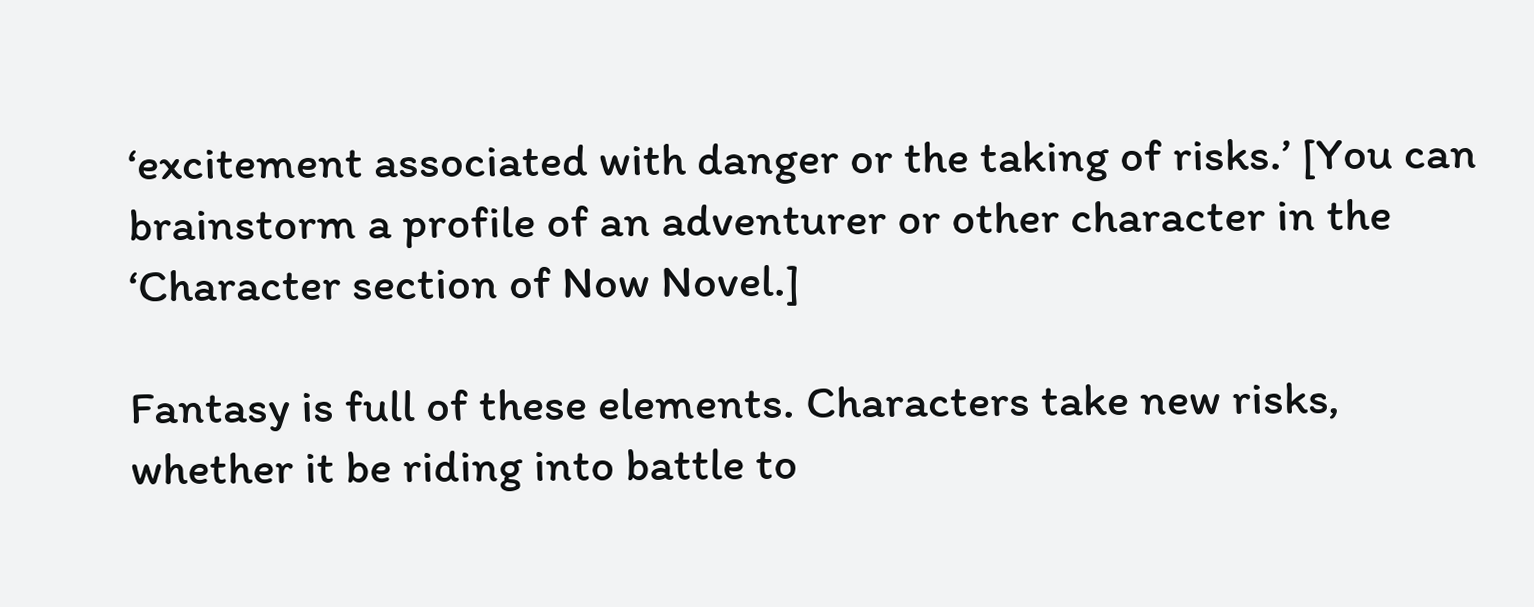‘excitement associated with danger or the taking of risks.’ [You can brainstorm a profile of an adventurer or other character in the ‘Character section of Now Novel.]

Fantasy is full of these elements. Characters take new risks, whether it be riding into battle to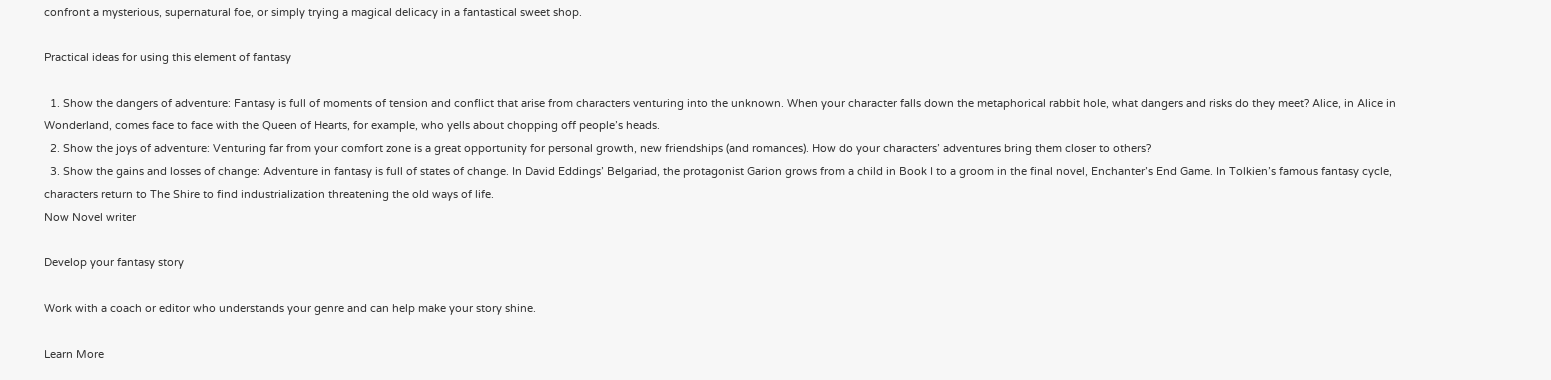confront a mysterious, supernatural foe, or simply trying a magical delicacy in a fantastical sweet shop.

Practical ideas for using this element of fantasy

  1. Show the dangers of adventure: Fantasy is full of moments of tension and conflict that arise from characters venturing into the unknown. When your character falls down the metaphorical rabbit hole, what dangers and risks do they meet? Alice, in Alice in Wonderland, comes face to face with the Queen of Hearts, for example, who yells about chopping off people’s heads.
  2. Show the joys of adventure: Venturing far from your comfort zone is a great opportunity for personal growth, new friendships (and romances). How do your characters’ adventures bring them closer to others?
  3. Show the gains and losses of change: Adventure in fantasy is full of states of change. In David Eddings’ Belgariad, the protagonist Garion grows from a child in Book I to a groom in the final novel, Enchanter’s End Game. In Tolkien’s famous fantasy cycle, characters return to The Shire to find industrialization threatening the old ways of life.
Now Novel writer

Develop your fantasy story

Work with a coach or editor who understands your genre and can help make your story shine.

Learn More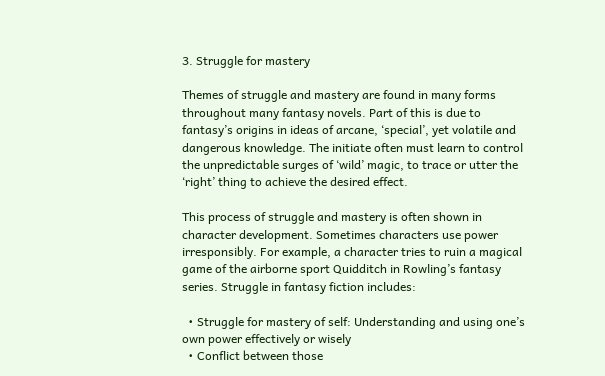3. Struggle for mastery

Themes of struggle and mastery are found in many forms throughout many fantasy novels. Part of this is due to fantasy’s origins in ideas of arcane, ‘special’, yet volatile and dangerous knowledge. The initiate often must learn to control the unpredictable surges of ‘wild’ magic, to trace or utter the ‘right’ thing to achieve the desired effect.

This process of struggle and mastery is often shown in character development. Sometimes characters use power irresponsibly. For example, a character tries to ruin a magical game of the airborne sport Quidditch in Rowling’s fantasy series. Struggle in fantasy fiction includes:

  • Struggle for mastery of self: Understanding and using one’s own power effectively or wisely
  • Conflict between those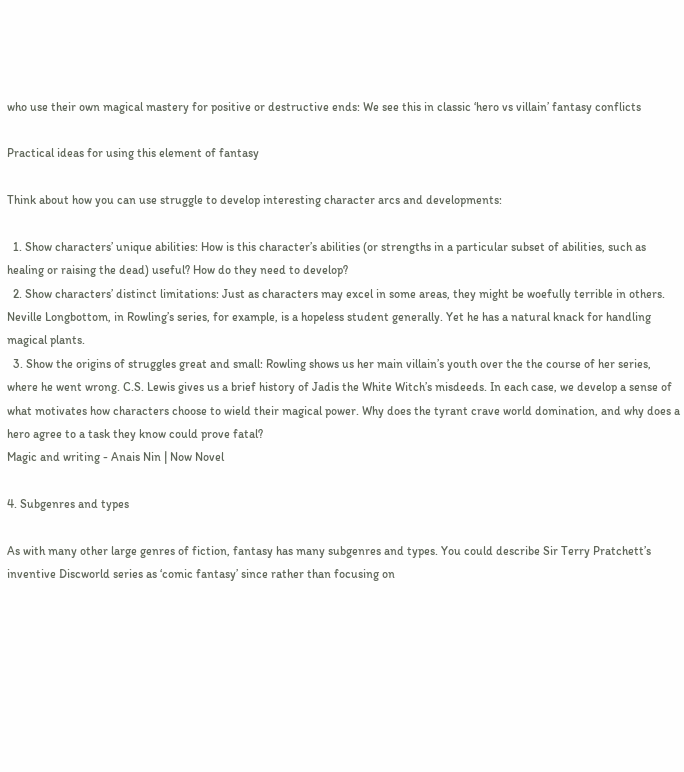who use their own magical mastery for positive or destructive ends: We see this in classic ‘hero vs villain’ fantasy conflicts

Practical ideas for using this element of fantasy

Think about how you can use struggle to develop interesting character arcs and developments:

  1. Show characters’ unique abilities: How is this character’s abilities (or strengths in a particular subset of abilities, such as healing or raising the dead) useful? How do they need to develop?
  2. Show characters’ distinct limitations: Just as characters may excel in some areas, they might be woefully terrible in others. Neville Longbottom, in Rowling’s series, for example, is a hopeless student generally. Yet he has a natural knack for handling magical plants.
  3. Show the origins of struggles great and small: Rowling shows us her main villain’s youth over the the course of her series, where he went wrong. C.S. Lewis gives us a brief history of Jadis the White Witch’s misdeeds. In each case, we develop a sense of what motivates how characters choose to wield their magical power. Why does the tyrant crave world domination, and why does a hero agree to a task they know could prove fatal?
Magic and writing - Anais Nin | Now Novel

4. Subgenres and types

As with many other large genres of fiction, fantasy has many subgenres and types. You could describe Sir Terry Pratchett’s inventive Discworld series as ‘comic fantasy’ since rather than focusing on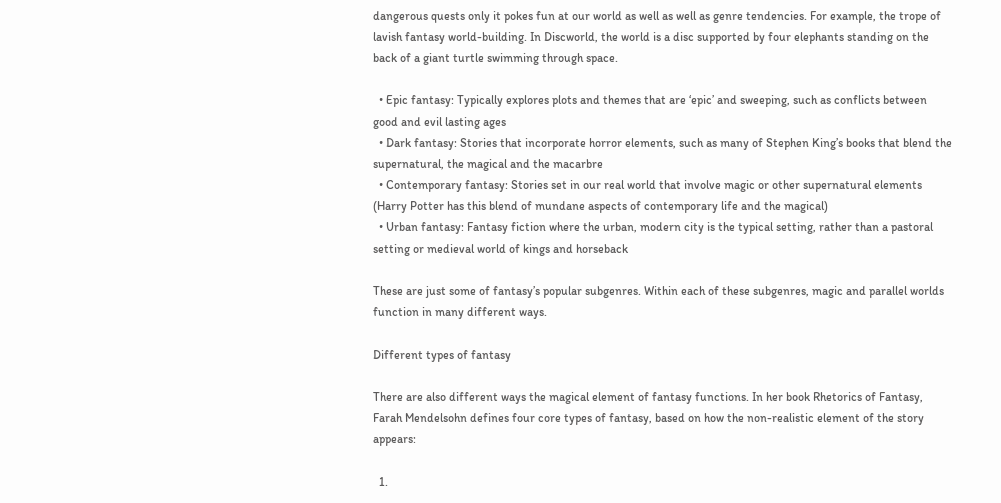dangerous quests only it pokes fun at our world as well as well as genre tendencies. For example, the trope of lavish fantasy world-building. In Discworld, the world is a disc supported by four elephants standing on the back of a giant turtle swimming through space.

  • Epic fantasy: Typically explores plots and themes that are ‘epic’ and sweeping, such as conflicts between good and evil lasting ages
  • Dark fantasy: Stories that incorporate horror elements, such as many of Stephen King’s books that blend the supernatural, the magical and the macarbre
  • Contemporary fantasy: Stories set in our real world that involve magic or other supernatural elements (Harry Potter has this blend of mundane aspects of contemporary life and the magical)
  • Urban fantasy: Fantasy fiction where the urban, modern city is the typical setting, rather than a pastoral setting or medieval world of kings and horseback

These are just some of fantasy’s popular subgenres. Within each of these subgenres, magic and parallel worlds function in many different ways.

Different types of fantasy

There are also different ways the magical element of fantasy functions. In her book Rhetorics of Fantasy, Farah Mendelsohn defines four core types of fantasy, based on how the non-realistic element of the story appears:

  1.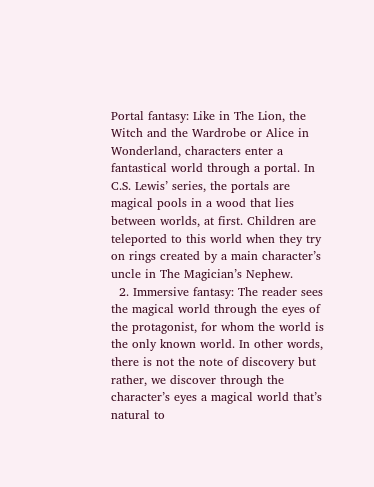Portal fantasy: Like in The Lion, the Witch and the Wardrobe or Alice in Wonderland, characters enter a fantastical world through a portal. In C.S. Lewis’ series, the portals are magical pools in a wood that lies between worlds, at first. Children are teleported to this world when they try on rings created by a main character’s uncle in The Magician’s Nephew.
  2. Immersive fantasy: The reader sees the magical world through the eyes of the protagonist, for whom the world is the only known world. In other words, there is not the note of discovery but rather, we discover through the character’s eyes a magical world that’s natural to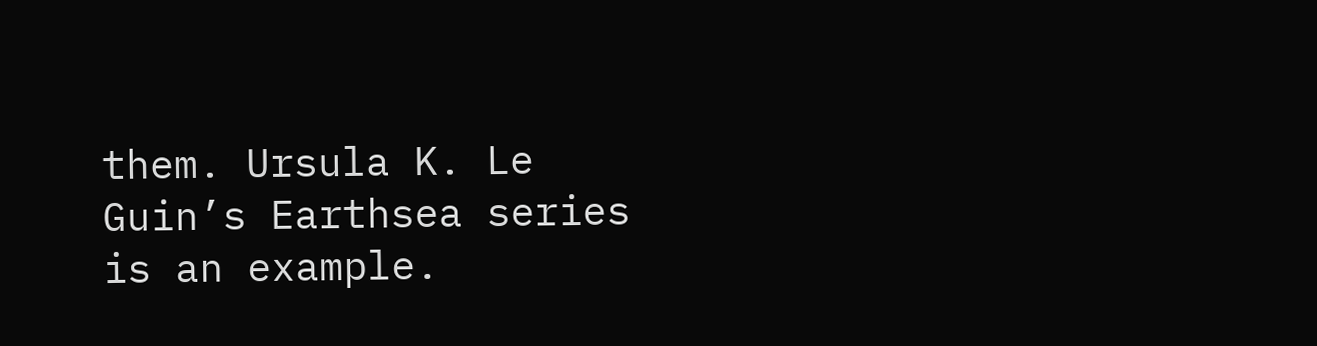them. Ursula K. Le Guin’s Earthsea series is an example.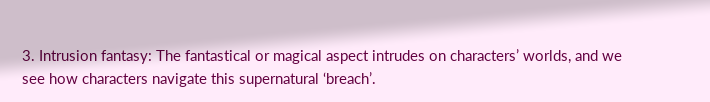3. Intrusion fantasy: The fantastical or magical aspect intrudes on characters’ worlds, and we see how characters navigate this supernatural ‘breach’.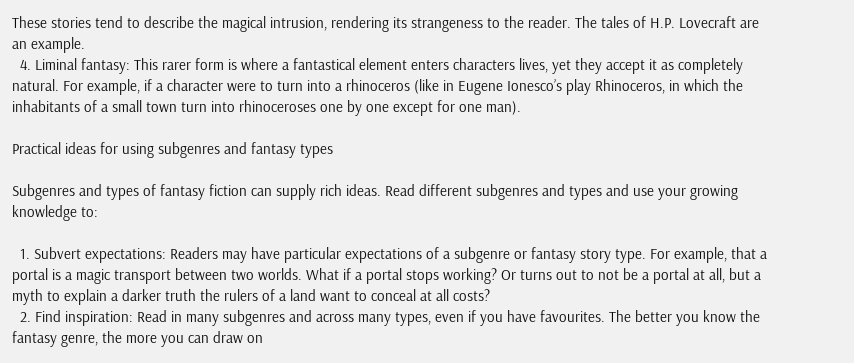These stories tend to describe the magical intrusion, rendering its strangeness to the reader. The tales of H.P. Lovecraft are an example.
  4. Liminal fantasy: This rarer form is where a fantastical element enters characters lives, yet they accept it as completely natural. For example, if a character were to turn into a rhinoceros (like in Eugene Ionesco’s play Rhinoceros, in which the inhabitants of a small town turn into rhinoceroses one by one except for one man).

Practical ideas for using subgenres and fantasy types

Subgenres and types of fantasy fiction can supply rich ideas. Read different subgenres and types and use your growing knowledge to:

  1. Subvert expectations: Readers may have particular expectations of a subgenre or fantasy story type. For example, that a portal is a magic transport between two worlds. What if a portal stops working? Or turns out to not be a portal at all, but a myth to explain a darker truth the rulers of a land want to conceal at all costs?
  2. Find inspiration: Read in many subgenres and across many types, even if you have favourites. The better you know the fantasy genre, the more you can draw on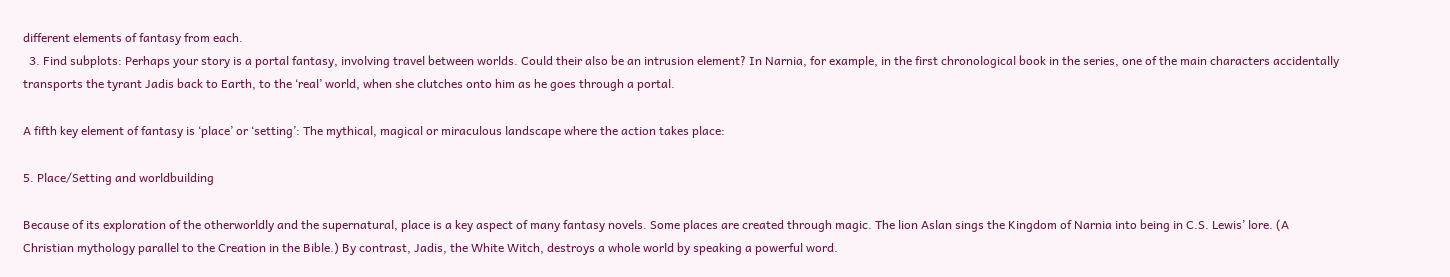different elements of fantasy from each.
  3. Find subplots: Perhaps your story is a portal fantasy, involving travel between worlds. Could their also be an intrusion element? In Narnia, for example, in the first chronological book in the series, one of the main characters accidentally transports the tyrant Jadis back to Earth, to the ‘real’ world, when she clutches onto him as he goes through a portal.

A fifth key element of fantasy is ‘place’ or ‘setting’: The mythical, magical or miraculous landscape where the action takes place:

5. Place/Setting and worldbuilding

Because of its exploration of the otherworldly and the supernatural, place is a key aspect of many fantasy novels. Some places are created through magic. The lion Aslan sings the Kingdom of Narnia into being in C.S. Lewis’ lore. (A Christian mythology parallel to the Creation in the Bible.) By contrast, Jadis, the White Witch, destroys a whole world by speaking a powerful word.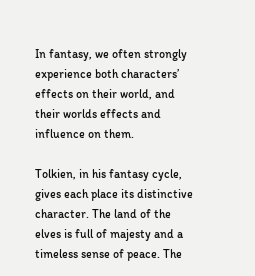In fantasy, we often strongly experience both characters’ effects on their world, and their worlds effects and influence on them.

Tolkien, in his fantasy cycle, gives each place its distinctive character. The land of the elves is full of majesty and a timeless sense of peace. The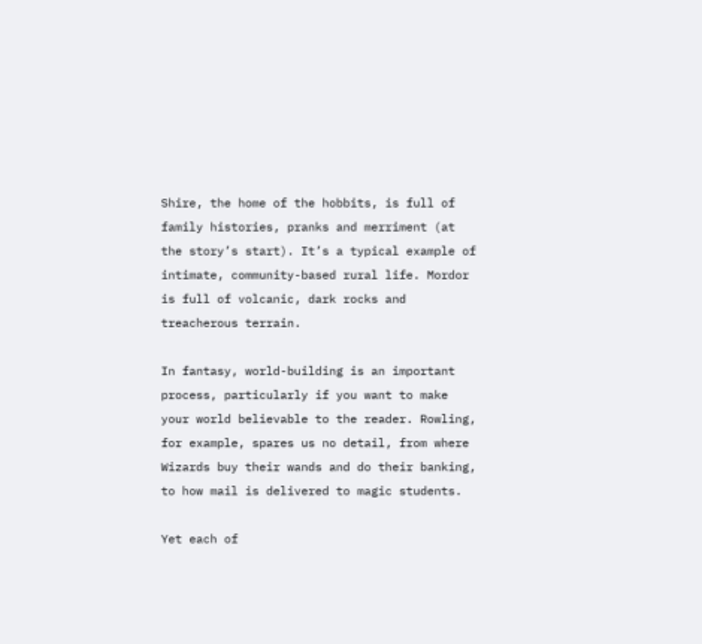Shire, the home of the hobbits, is full of family histories, pranks and merriment (at the story’s start). It’s a typical example of intimate, community-based rural life. Mordor is full of volcanic, dark rocks and treacherous terrain.

In fantasy, world-building is an important process, particularly if you want to make your world believable to the reader. Rowling, for example, spares us no detail, from where Wizards buy their wands and do their banking, to how mail is delivered to magic students.

Yet each of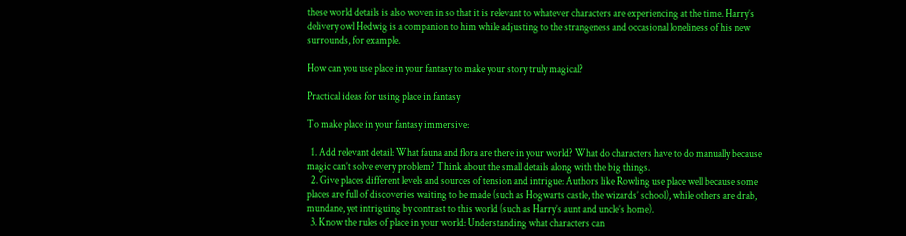these world details is also woven in so that it is relevant to whatever characters are experiencing at the time. Harry’s delivery owl Hedwig is a companion to him while adjusting to the strangeness and occasional loneliness of his new surrounds, for example.

How can you use place in your fantasy to make your story truly magical?

Practical ideas for using place in fantasy

To make place in your fantasy immersive:

  1. Add relevant detail: What fauna and flora are there in your world? What do characters have to do manually because magic can’t solve every problem? Think about the small details along with the big things.
  2. Give places different levels and sources of tension and intrigue: Authors like Rowling use place well because some places are full of discoveries waiting to be made (such as Hogwarts castle, the wizards’ school), while others are drab, mundane, yet intriguing by contrast to this world (such as Harry’s aunt and uncle’s home).
  3. Know the rules of place in your world: Understanding what characters can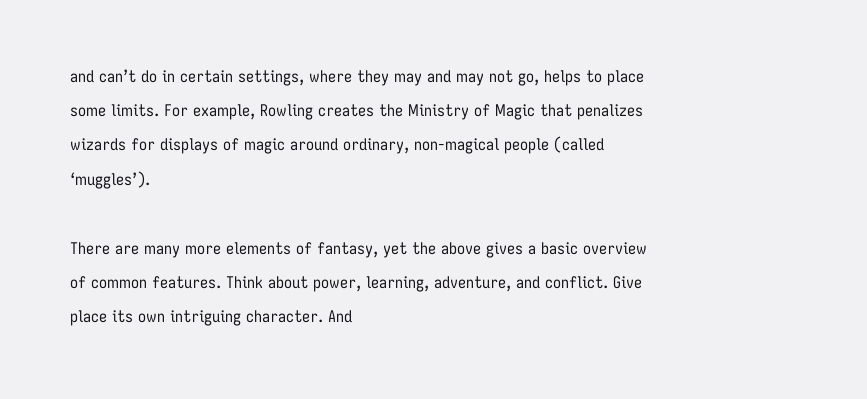and can’t do in certain settings, where they may and may not go, helps to place some limits. For example, Rowling creates the Ministry of Magic that penalizes wizards for displays of magic around ordinary, non-magical people (called ‘muggles’).

There are many more elements of fantasy, yet the above gives a basic overview of common features. Think about power, learning, adventure, and conflict. Give place its own intriguing character. And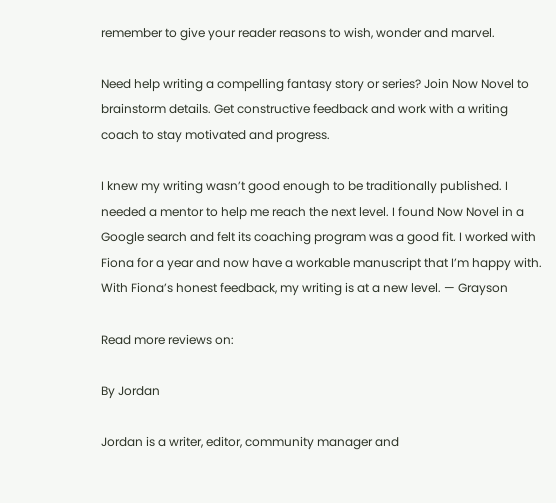remember to give your reader reasons to wish, wonder and marvel.

Need help writing a compelling fantasy story or series? Join Now Novel to brainstorm details. Get constructive feedback and work with a writing coach to stay motivated and progress.

I knew my writing wasn’t good enough to be traditionally published. I needed a mentor to help me reach the next level. I found Now Novel in a Google search and felt its coaching program was a good fit. I worked with Fiona for a year and now have a workable manuscript that I’m happy with. With Fiona’s honest feedback, my writing is at a new level. — Grayson

Read more reviews on:

By Jordan

Jordan is a writer, editor, community manager and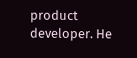product developer. He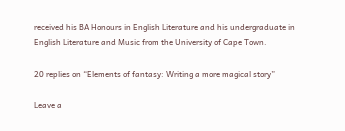received his BA Honours in English Literature and his undergraduate in English Literature and Music from the University of Cape Town.

20 replies on “Elements of fantasy: Writing a more magical story”

Leave a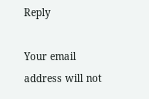Reply

Your email address will not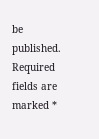be published. Required fields are marked *